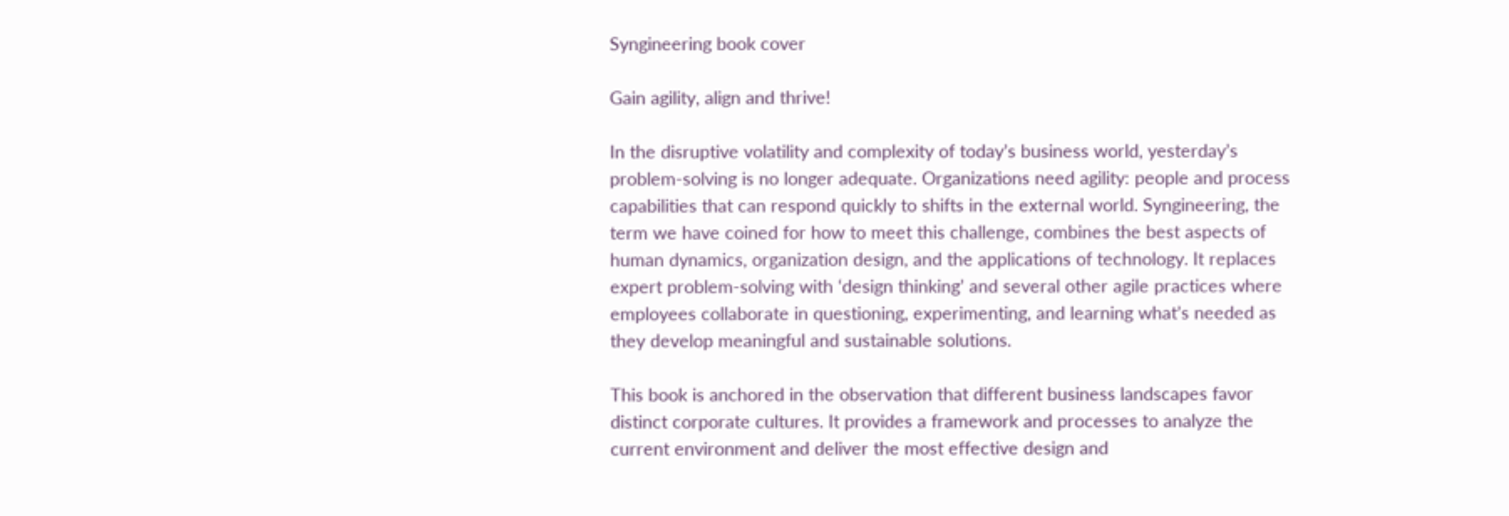Syngineering book cover

Gain agility, align and thrive!

In the disruptive volatility and complexity of today’s business world, yesterday’s problem-solving is no longer adequate. Organizations need agility: people and process capabilities that can respond quickly to shifts in the external world. Syngineering, the term we have coined for how to meet this challenge, combines the best aspects of human dynamics, organization design, and the applications of technology. It replaces expert problem-solving with ‘design thinking’ and several other agile practices where employees collaborate in questioning, experimenting, and learning what’s needed as they develop meaningful and sustainable solutions.

This book is anchored in the observation that different business landscapes favor distinct corporate cultures. It provides a framework and processes to analyze the current environment and deliver the most effective design and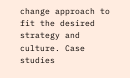change approach to fit the desired strategy and culture. Case studies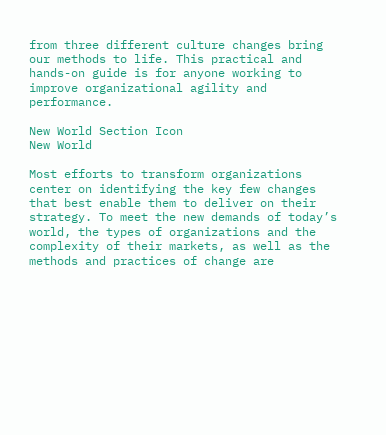from three different culture changes bring our methods to life. This practical and hands-on guide is for anyone working to improve organizational agility and performance.

New World Section Icon
New World

Most efforts to transform organizations center on identifying the key few changes that best enable them to deliver on their strategy. To meet the new demands of today’s world, the types of organizations and the complexity of their markets, as well as the methods and practices of change are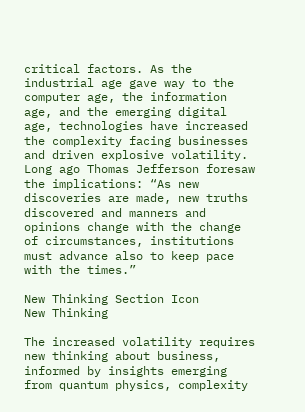critical factors. As the industrial age gave way to the computer age, the information age, and the emerging digital age, technologies have increased the complexity facing businesses and driven explosive volatility. Long ago Thomas Jefferson foresaw the implications: “As new discoveries are made, new truths discovered and manners and opinions change with the change of circumstances, institutions must advance also to keep pace with the times.”

New Thinking Section Icon
New Thinking

The increased volatility requires new thinking about business, informed by insights emerging from quantum physics, complexity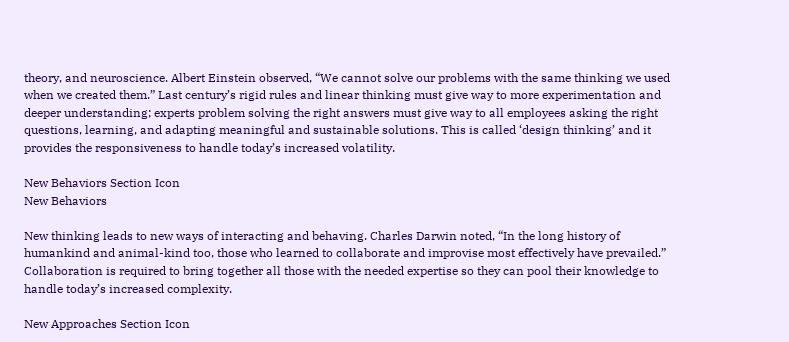theory, and neuroscience. Albert Einstein observed, “We cannot solve our problems with the same thinking we used when we created them.” Last century’s rigid rules and linear thinking must give way to more experimentation and deeper understanding; experts problem solving the right answers must give way to all employees asking the right questions, learning, and adapting meaningful and sustainable solutions. This is called ‘design thinking’ and it provides the responsiveness to handle today’s increased volatility.

New Behaviors Section Icon
New Behaviors

New thinking leads to new ways of interacting and behaving. Charles Darwin noted, “In the long history of humankind and animal-kind too, those who learned to collaborate and improvise most effectively have prevailed.” Collaboration is required to bring together all those with the needed expertise so they can pool their knowledge to handle today’s increased complexity.

New Approaches Section Icon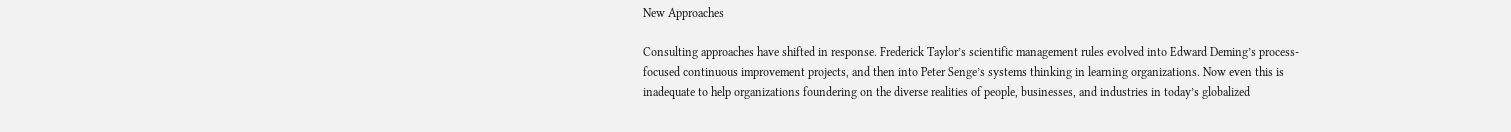New Approaches

Consulting approaches have shifted in response. Frederick Taylor’s scientific management rules evolved into Edward Deming’s process-focused continuous improvement projects, and then into Peter Senge’s systems thinking in learning organizations. Now even this is inadequate to help organizations foundering on the diverse realities of people, businesses, and industries in today’s globalized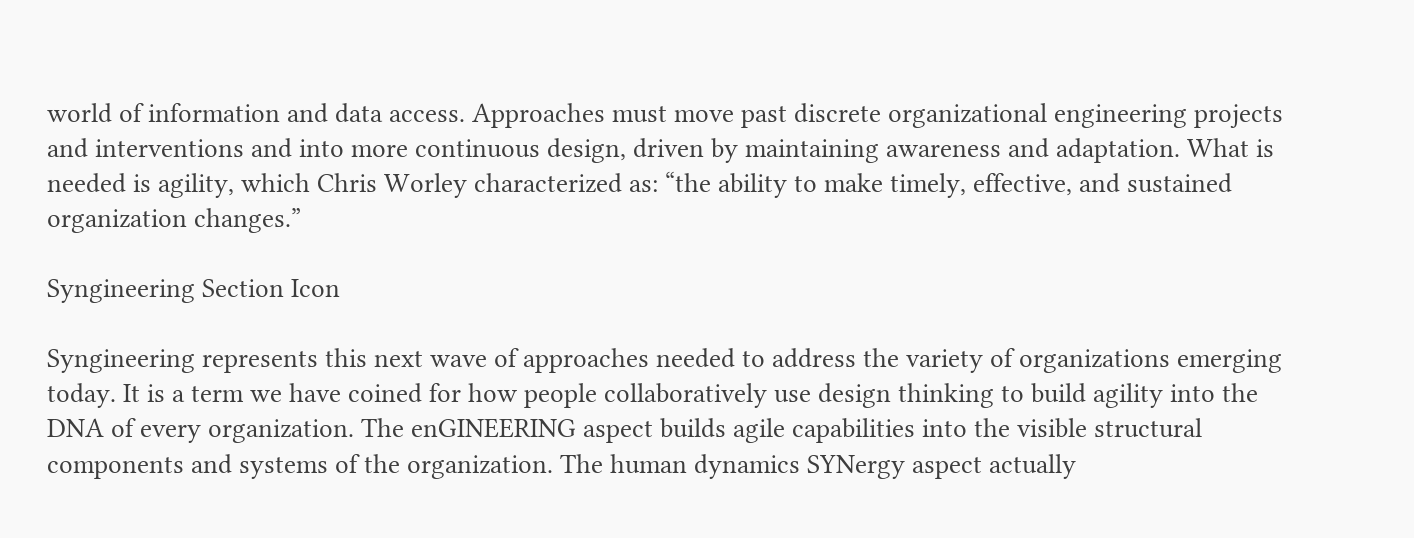world of information and data access. Approaches must move past discrete organizational engineering projects and interventions and into more continuous design, driven by maintaining awareness and adaptation. What is needed is agility, which Chris Worley characterized as: “the ability to make timely, effective, and sustained organization changes.”

Syngineering Section Icon

Syngineering represents this next wave of approaches needed to address the variety of organizations emerging today. It is a term we have coined for how people collaboratively use design thinking to build agility into the DNA of every organization. The enGINEERING aspect builds agile capabilities into the visible structural components and systems of the organization. The human dynamics SYNergy aspect actually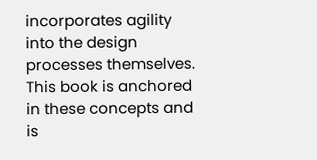incorporates agility into the design processes themselves. This book is anchored in these concepts and is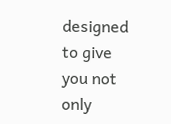designed to give you not only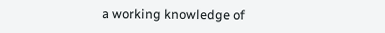a working knowledge of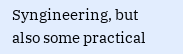Syngineering, but also some practical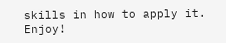skills in how to apply it. Enjoy!